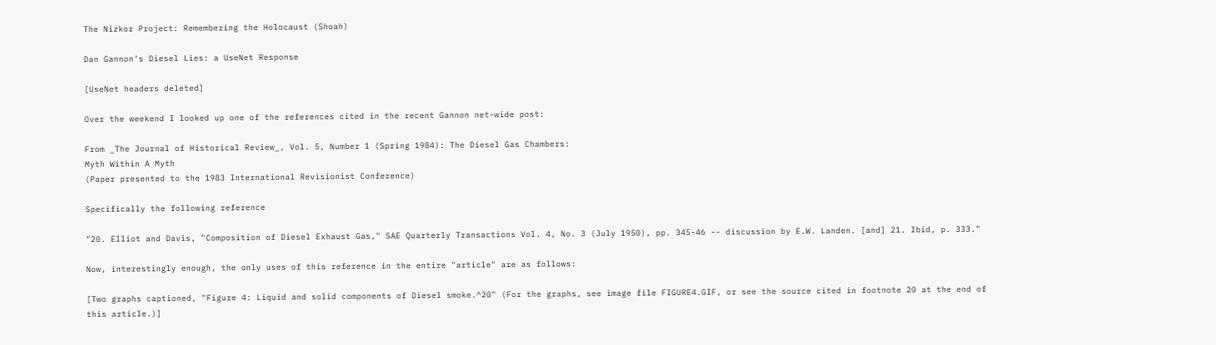The Nizkor Project: Remembering the Holocaust (Shoah)

Dan Gannon's Diesel Lies: a UseNet Response

[UseNet headers deleted]

Over the weekend I looked up one of the references cited in the recent Gannon net-wide post:

From _The Journal of Historical Review_, Vol. 5, Number 1 (Spring 1984): The Diesel Gas Chambers:
Myth Within A Myth
(Paper presented to the 1983 International Revisionist Conference)

Specifically the following reference

"20. Elliot and Davis, "Composition of Diesel Exhaust Gas," SAE Quarterly Transactions Vol. 4, No. 3 (July 1950), pp. 345-46 -- discussion by E.W. Landen. [and] 21. Ibid, p. 333."

Now, interestingly enough, the only uses of this reference in the entire "article" are as follows:

[Two graphs captioned, "Figure 4: Liquid and solid components of Diesel smoke.^20" (For the graphs, see image file FIGURE4.GIF, or see the source cited in footnote 20 at the end of this article.)]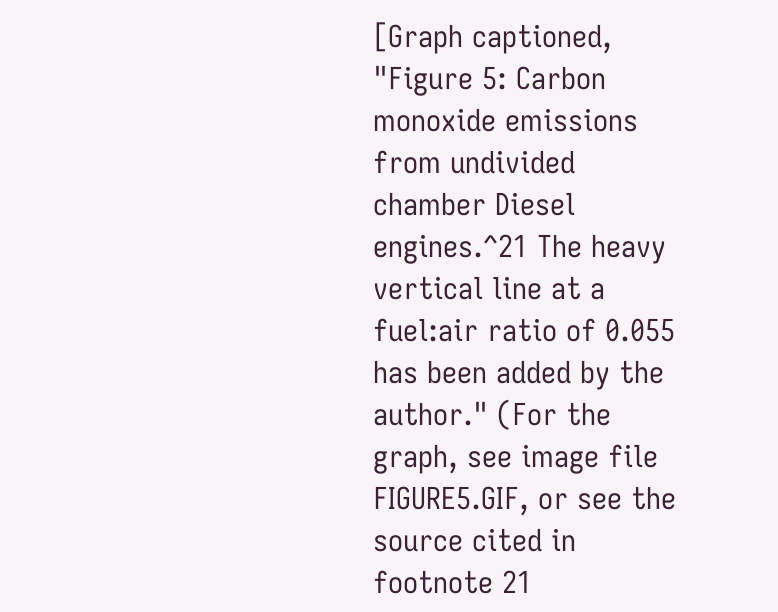[Graph captioned, "Figure 5: Carbon monoxide emissions from undivided chamber Diesel engines.^21 The heavy vertical line at a fuel:air ratio of 0.055 has been added by the author." (For the graph, see image file FIGURE5.GIF, or see the source cited in footnote 21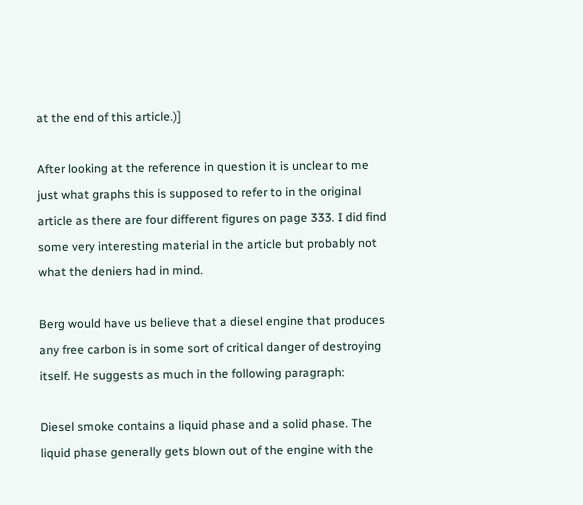at the end of this article.)]

After looking at the reference in question it is unclear to me just what graphs this is supposed to refer to in the original article as there are four different figures on page 333. I did find some very interesting material in the article but probably not what the deniers had in mind.

Berg would have us believe that a diesel engine that produces any free carbon is in some sort of critical danger of destroying itself. He suggests as much in the following paragraph:

Diesel smoke contains a liquid phase and a solid phase. The liquid phase generally gets blown out of the engine with the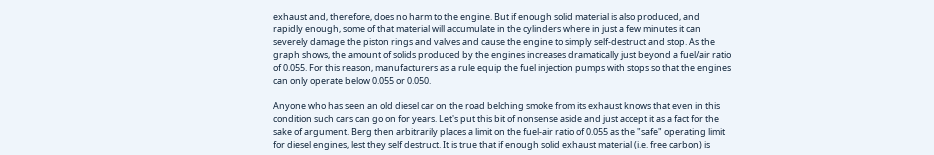exhaust and, therefore, does no harm to the engine. But if enough solid material is also produced, and rapidly enough, some of that material will accumulate in the cylinders where in just a few minutes it can severely damage the piston rings and valves and cause the engine to simply self-destruct and stop. As the graph shows, the amount of solids produced by the engines increases dramatically just beyond a fuel/air ratio of 0.055. For this reason, manufacturers as a rule equip the fuel injection pumps with stops so that the engines can only operate below 0.055 or 0.050.

Anyone who has seen an old diesel car on the road belching smoke from its exhaust knows that even in this condition such cars can go on for years. Let's put this bit of nonsense aside and just accept it as a fact for the sake of argument. Berg then arbitrarily places a limit on the fuel-air ratio of 0.055 as the "safe" operating limit for diesel engines, lest they self destruct. It is true that if enough solid exhaust material (i.e. free carbon) is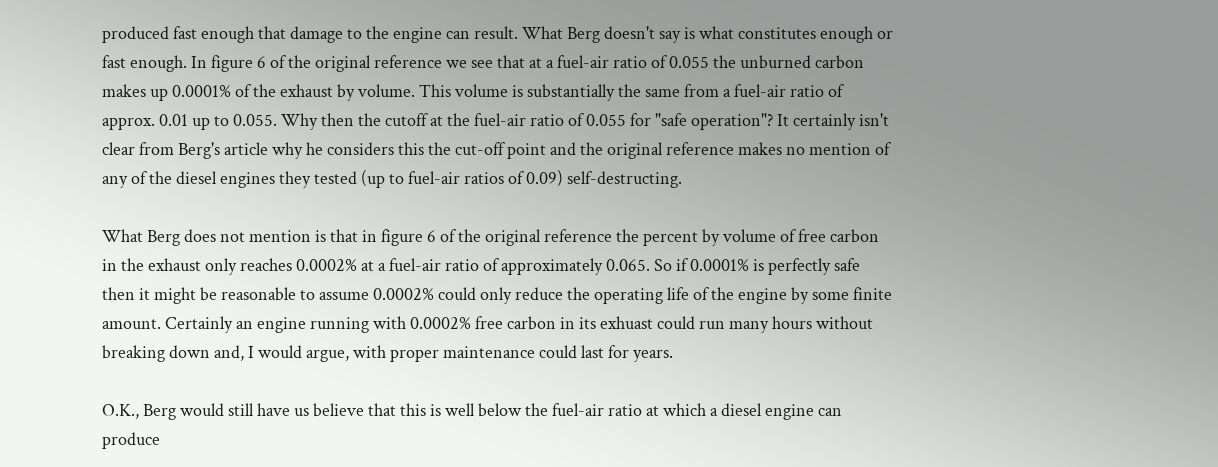produced fast enough that damage to the engine can result. What Berg doesn't say is what constitutes enough or fast enough. In figure 6 of the original reference we see that at a fuel-air ratio of 0.055 the unburned carbon makes up 0.0001% of the exhaust by volume. This volume is substantially the same from a fuel-air ratio of approx. 0.01 up to 0.055. Why then the cutoff at the fuel-air ratio of 0.055 for "safe operation"? It certainly isn't clear from Berg's article why he considers this the cut-off point and the original reference makes no mention of any of the diesel engines they tested (up to fuel-air ratios of 0.09) self-destructing.

What Berg does not mention is that in figure 6 of the original reference the percent by volume of free carbon in the exhaust only reaches 0.0002% at a fuel-air ratio of approximately 0.065. So if 0.0001% is perfectly safe then it might be reasonable to assume 0.0002% could only reduce the operating life of the engine by some finite amount. Certainly an engine running with 0.0002% free carbon in its exhuast could run many hours without breaking down and, I would argue, with proper maintenance could last for years.

O.K., Berg would still have us believe that this is well below the fuel-air ratio at which a diesel engine can produce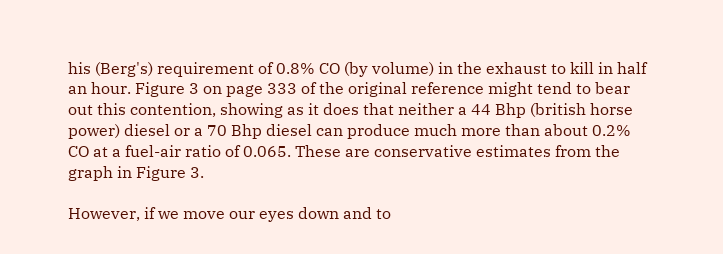his (Berg's) requirement of 0.8% CO (by volume) in the exhaust to kill in half an hour. Figure 3 on page 333 of the original reference might tend to bear out this contention, showing as it does that neither a 44 Bhp (british horse power) diesel or a 70 Bhp diesel can produce much more than about 0.2% CO at a fuel-air ratio of 0.065. These are conservative estimates from the graph in Figure 3.

However, if we move our eyes down and to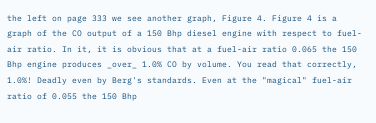the left on page 333 we see another graph, Figure 4. Figure 4 is a graph of the CO output of a 150 Bhp diesel engine with respect to fuel-air ratio. In it, it is obvious that at a fuel-air ratio 0.065 the 150 Bhp engine produces _over_ 1.0% CO by volume. You read that correctly, 1.0%! Deadly even by Berg's standards. Even at the "magical" fuel-air ratio of 0.055 the 150 Bhp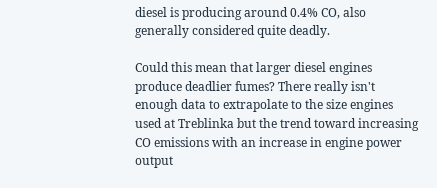diesel is producing around 0.4% CO, also generally considered quite deadly.

Could this mean that larger diesel engines produce deadlier fumes? There really isn't enough data to extrapolate to the size engines used at Treblinka but the trend toward increasing CO emissions with an increase in engine power output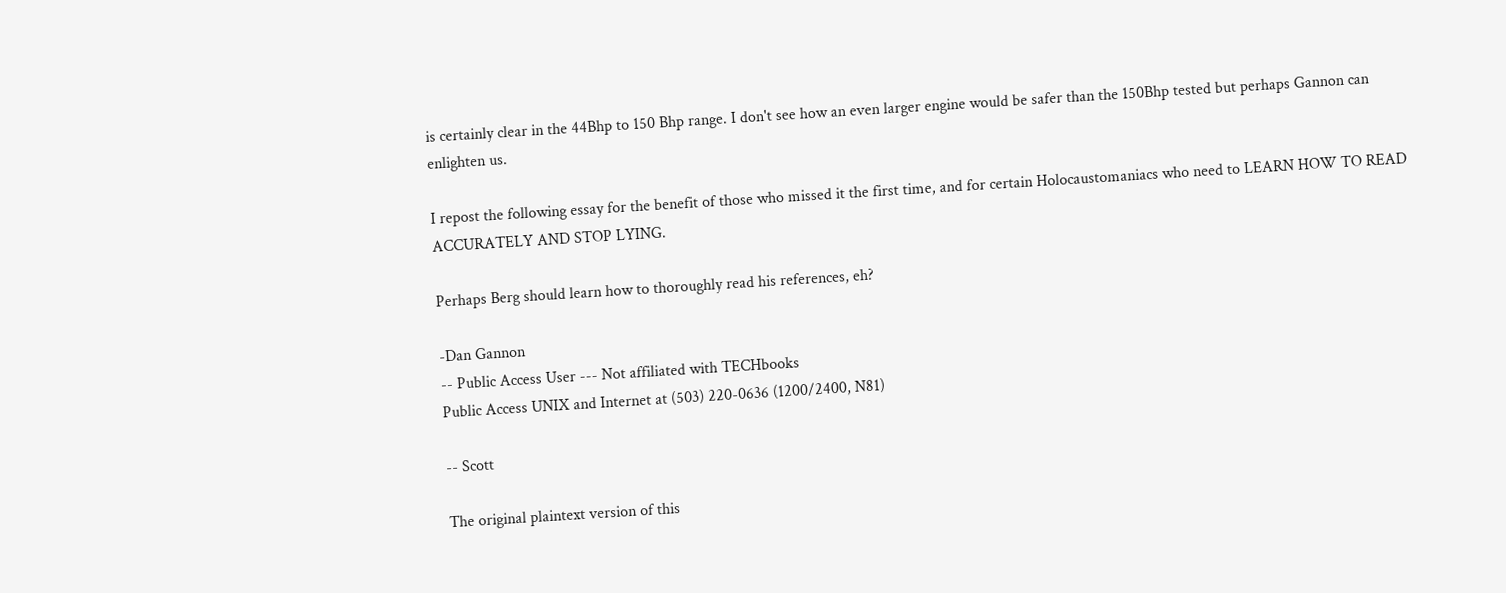is certainly clear in the 44Bhp to 150 Bhp range. I don't see how an even larger engine would be safer than the 150Bhp tested but perhaps Gannon can enlighten us.

I repost the following essay for the benefit of those who missed it the first time, and for certain Holocaustomaniacs who need to LEARN HOW TO READ ACCURATELY AND STOP LYING.

Perhaps Berg should learn how to thoroughly read his references, eh?

-Dan Gannon
-- Public Access User --- Not affiliated with TECHbooks
Public Access UNIX and Internet at (503) 220-0636 (1200/2400, N81)

-- Scott

The original plaintext version of this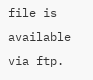file is available via ftp.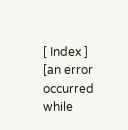[ Index ] [an error occurred while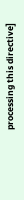processing this directive]